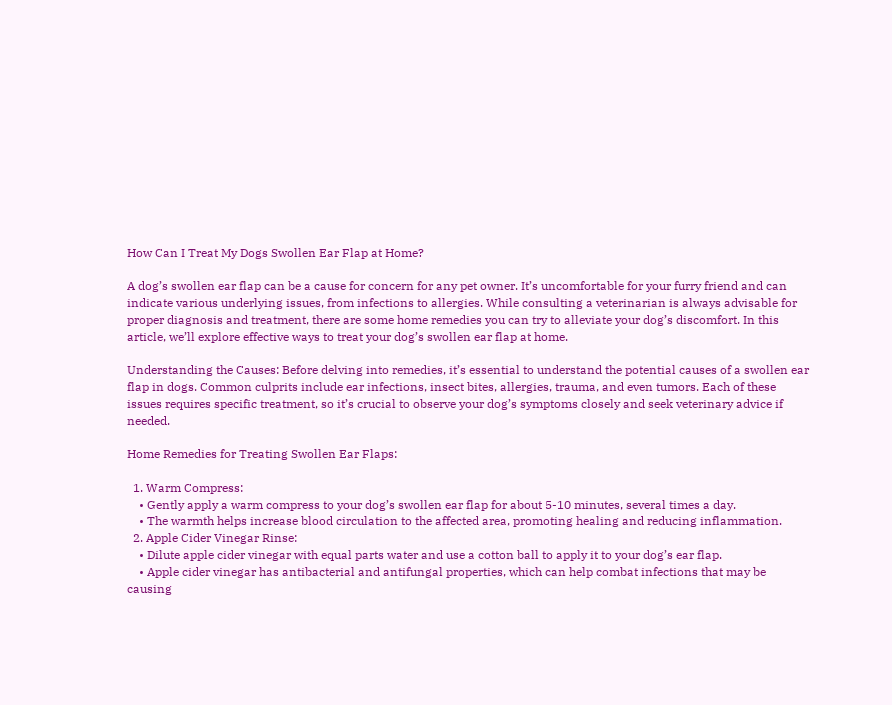How Can I Treat My Dogs Swollen Ear Flap at Home?

A dog’s swollen ear flap can be a cause for concern for any pet owner. It’s uncomfortable for your furry friend and can indicate various underlying issues, from infections to allergies. While consulting a veterinarian is always advisable for proper diagnosis and treatment, there are some home remedies you can try to alleviate your dog’s discomfort. In this article, we’ll explore effective ways to treat your dog’s swollen ear flap at home.

Understanding the Causes: Before delving into remedies, it’s essential to understand the potential causes of a swollen ear flap in dogs. Common culprits include ear infections, insect bites, allergies, trauma, and even tumors. Each of these issues requires specific treatment, so it’s crucial to observe your dog’s symptoms closely and seek veterinary advice if needed.

Home Remedies for Treating Swollen Ear Flaps:

  1. Warm Compress:
    • Gently apply a warm compress to your dog’s swollen ear flap for about 5-10 minutes, several times a day.
    • The warmth helps increase blood circulation to the affected area, promoting healing and reducing inflammation.
  2. Apple Cider Vinegar Rinse:
    • Dilute apple cider vinegar with equal parts water and use a cotton ball to apply it to your dog’s ear flap.
    • Apple cider vinegar has antibacterial and antifungal properties, which can help combat infections that may be causing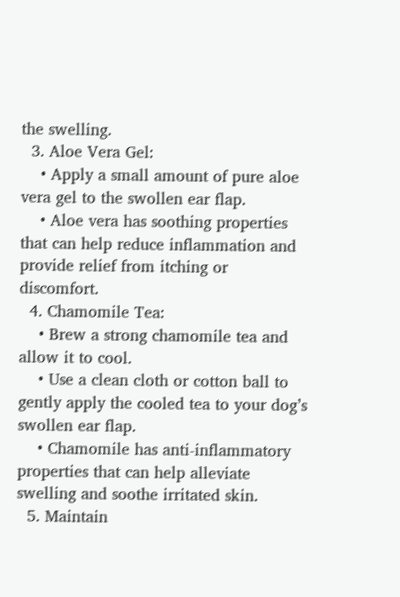the swelling.
  3. Aloe Vera Gel:
    • Apply a small amount of pure aloe vera gel to the swollen ear flap.
    • Aloe vera has soothing properties that can help reduce inflammation and provide relief from itching or discomfort.
  4. Chamomile Tea:
    • Brew a strong chamomile tea and allow it to cool.
    • Use a clean cloth or cotton ball to gently apply the cooled tea to your dog’s swollen ear flap.
    • Chamomile has anti-inflammatory properties that can help alleviate swelling and soothe irritated skin.
  5. Maintain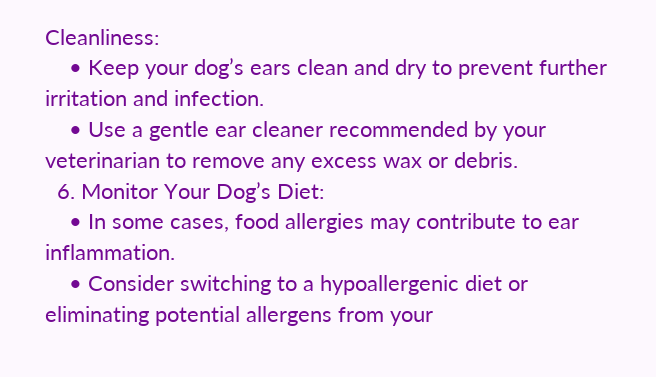Cleanliness:
    • Keep your dog’s ears clean and dry to prevent further irritation and infection.
    • Use a gentle ear cleaner recommended by your veterinarian to remove any excess wax or debris.
  6. Monitor Your Dog’s Diet:
    • In some cases, food allergies may contribute to ear inflammation.
    • Consider switching to a hypoallergenic diet or eliminating potential allergens from your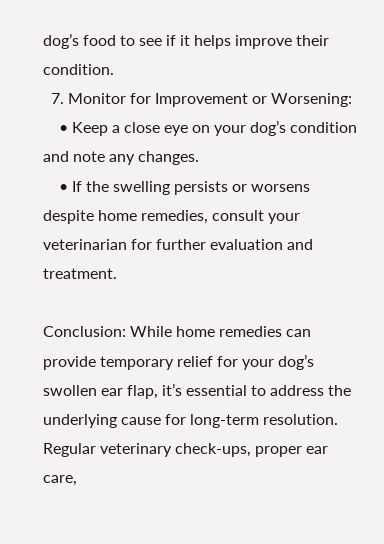dog’s food to see if it helps improve their condition.
  7. Monitor for Improvement or Worsening:
    • Keep a close eye on your dog’s condition and note any changes.
    • If the swelling persists or worsens despite home remedies, consult your veterinarian for further evaluation and treatment.

Conclusion: While home remedies can provide temporary relief for your dog’s swollen ear flap, it’s essential to address the underlying cause for long-term resolution. Regular veterinary check-ups, proper ear care,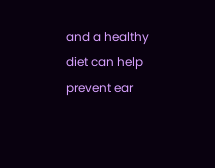and a healthy diet can help prevent ear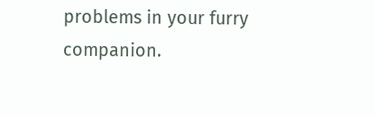problems in your furry companion.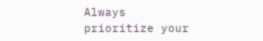Always prioritize your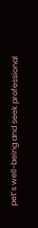pet’s well-being and seek professional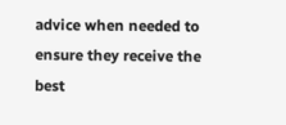advice when needed to ensure they receive the best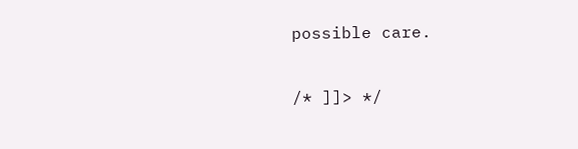possible care.

/* ]]> */